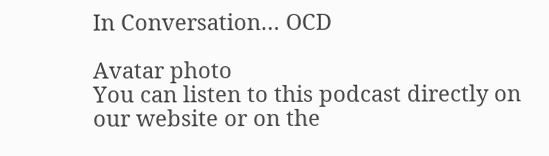In Conversation… OCD

Avatar photo
You can listen to this podcast directly on our website or on the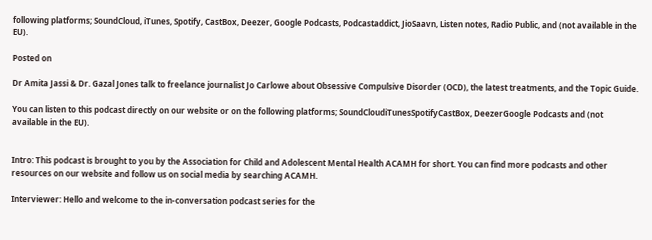following platforms; SoundCloud, iTunes, Spotify, CastBox, Deezer, Google Podcasts, Podcastaddict, JioSaavn, Listen notes, Radio Public, and (not available in the EU).

Posted on

Dr Amita Jassi & Dr. Gazal Jones talk to freelance journalist Jo Carlowe about Obsessive Compulsive Disorder (OCD), the latest treatments, and the Topic Guide.

You can listen to this podcast directly on our website or on the following platforms; SoundCloudiTunesSpotifyCastBox, DeezerGoogle Podcasts and (not available in the EU).


Intro: This podcast is brought to you by the Association for Child and Adolescent Mental Health ACAMH for short. You can find more podcasts and other resources on our website and follow us on social media by searching ACAMH.

Interviewer: Hello and welcome to the in-conversation podcast series for the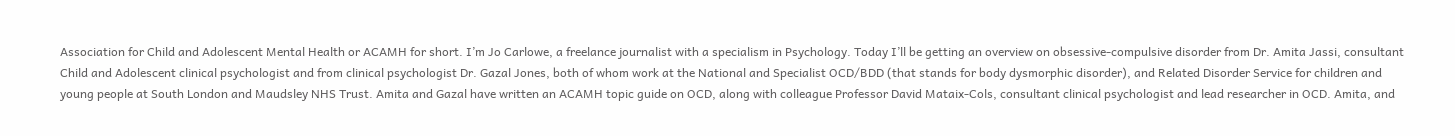Association for Child and Adolescent Mental Health or ACAMH for short. I’m Jo Carlowe, a freelance journalist with a specialism in Psychology. Today I’ll be getting an overview on obsessive-compulsive disorder from Dr. Amita Jassi, consultant Child and Adolescent clinical psychologist and from clinical psychologist Dr. Gazal Jones, both of whom work at the National and Specialist OCD/BDD (that stands for body dysmorphic disorder), and Related Disorder Service for children and young people at South London and Maudsley NHS Trust. Amita and Gazal have written an ACAMH topic guide on OCD, along with colleague Professor David Mataix-Cols, consultant clinical psychologist and lead researcher in OCD. Amita, and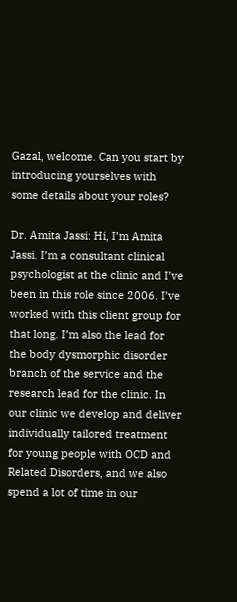Gazal, welcome. Can you start by introducing yourselves with some details about your roles?

Dr. Amita Jassi: Hi, I’m Amita Jassi. I’m a consultant clinical psychologist at the clinic and I’ve been in this role since 2006. I’ve worked with this client group for that long. I’m also the lead for the body dysmorphic disorder branch of the service and the research lead for the clinic. In our clinic we develop and deliver individually tailored treatment for young people with OCD and Related Disorders, and we also spend a lot of time in our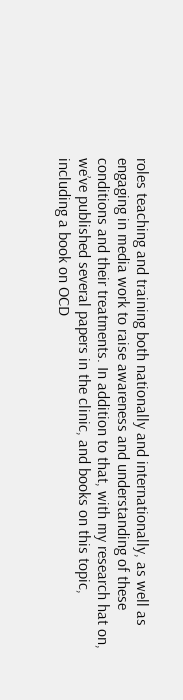roles teaching and training both nationally and internationally, as well as engaging in media work to raise awareness and understanding of these conditions and their treatments. In addition to that, with my research hat on, we’ve published several papers in the clinic, and books on this topic, including a book on OCD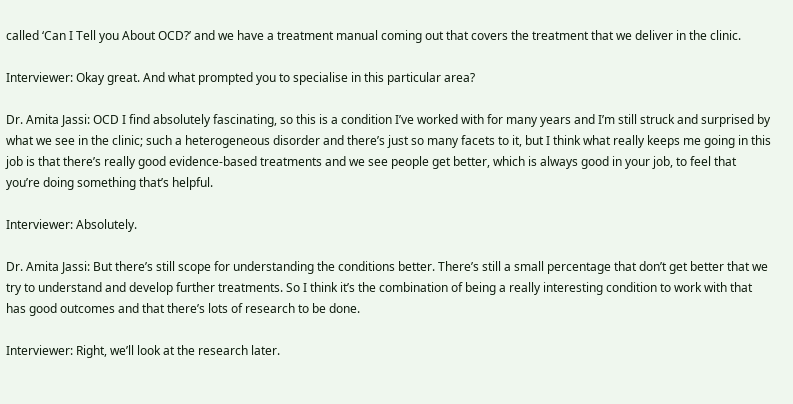called ‘Can I Tell you About OCD?’ and we have a treatment manual coming out that covers the treatment that we deliver in the clinic.

Interviewer: Okay great. And what prompted you to specialise in this particular area?

Dr. Amita Jassi: OCD I find absolutely fascinating, so this is a condition I’ve worked with for many years and I’m still struck and surprised by what we see in the clinic; such a heterogeneous disorder and there’s just so many facets to it, but I think what really keeps me going in this job is that there’s really good evidence-based treatments and we see people get better, which is always good in your job, to feel that you’re doing something that’s helpful.

Interviewer: Absolutely.

Dr. Amita Jassi: But there’s still scope for understanding the conditions better. There’s still a small percentage that don’t get better that we try to understand and develop further treatments. So I think it’s the combination of being a really interesting condition to work with that has good outcomes and that there’s lots of research to be done.

Interviewer: Right, we’ll look at the research later.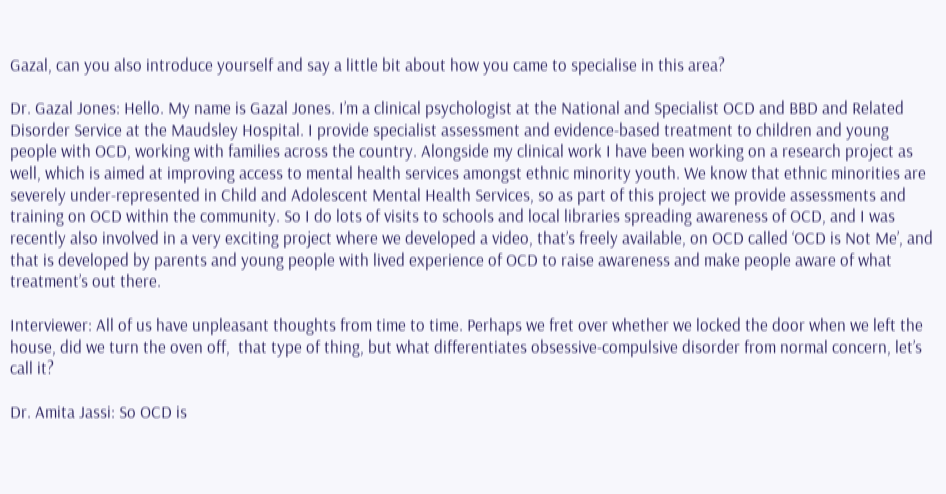Gazal, can you also introduce yourself and say a little bit about how you came to specialise in this area?

Dr. Gazal Jones: Hello. My name is Gazal Jones. I’m a clinical psychologist at the National and Specialist OCD and BBD and Related Disorder Service at the Maudsley Hospital. I provide specialist assessment and evidence-based treatment to children and young people with OCD, working with families across the country. Alongside my clinical work I have been working on a research project as well, which is aimed at improving access to mental health services amongst ethnic minority youth. We know that ethnic minorities are severely under-represented in Child and Adolescent Mental Health Services, so as part of this project we provide assessments and training on OCD within the community. So I do lots of visits to schools and local libraries spreading awareness of OCD, and I was recently also involved in a very exciting project where we developed a video, that’s freely available, on OCD called ‘OCD is Not Me’, and that is developed by parents and young people with lived experience of OCD to raise awareness and make people aware of what treatment’s out there.

Interviewer: All of us have unpleasant thoughts from time to time. Perhaps we fret over whether we locked the door when we left the house, did we turn the oven off,  that type of thing, but what differentiates obsessive-compulsive disorder from normal concern, let’s call it?

Dr. Amita Jassi: So OCD is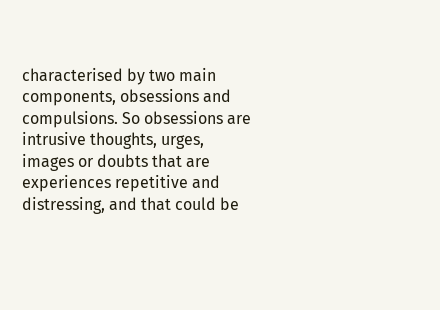characterised by two main components, obsessions and compulsions. So obsessions are intrusive thoughts, urges, images or doubts that are experiences repetitive and distressing, and that could be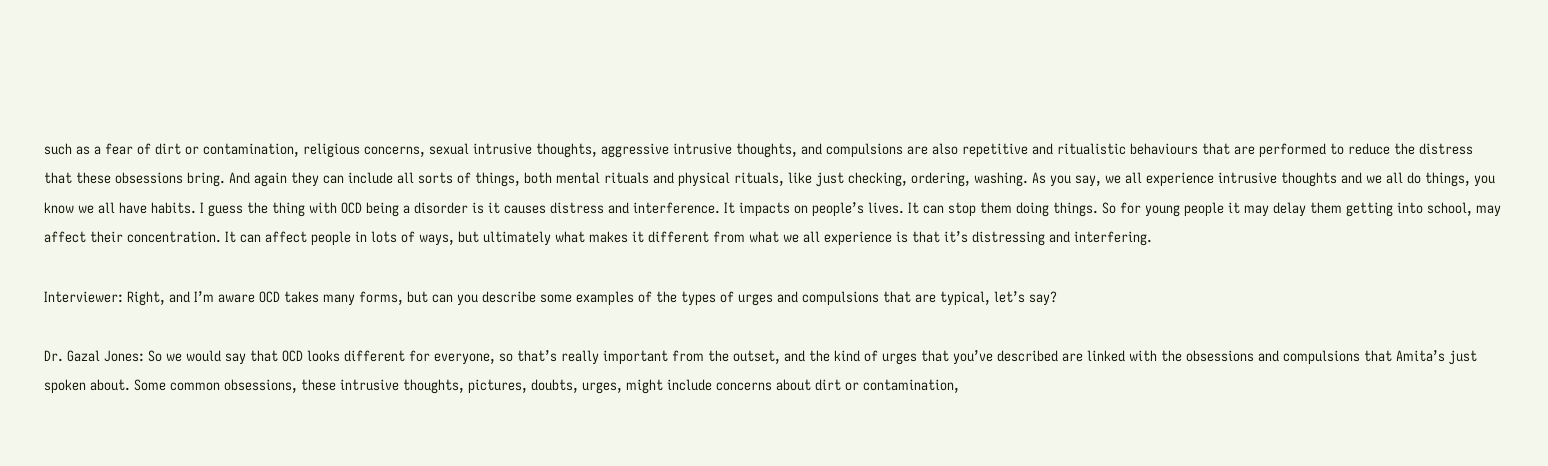such as a fear of dirt or contamination, religious concerns, sexual intrusive thoughts, aggressive intrusive thoughts, and compulsions are also repetitive and ritualistic behaviours that are performed to reduce the distress that these obsessions bring. And again they can include all sorts of things, both mental rituals and physical rituals, like just checking, ordering, washing. As you say, we all experience intrusive thoughts and we all do things, you know we all have habits. I guess the thing with OCD being a disorder is it causes distress and interference. It impacts on people’s lives. It can stop them doing things. So for young people it may delay them getting into school, may affect their concentration. It can affect people in lots of ways, but ultimately what makes it different from what we all experience is that it’s distressing and interfering.

Interviewer: Right, and I’m aware OCD takes many forms, but can you describe some examples of the types of urges and compulsions that are typical, let’s say?

Dr. Gazal Jones: So we would say that OCD looks different for everyone, so that’s really important from the outset, and the kind of urges that you’ve described are linked with the obsessions and compulsions that Amita’s just spoken about. Some common obsessions, these intrusive thoughts, pictures, doubts, urges, might include concerns about dirt or contamination,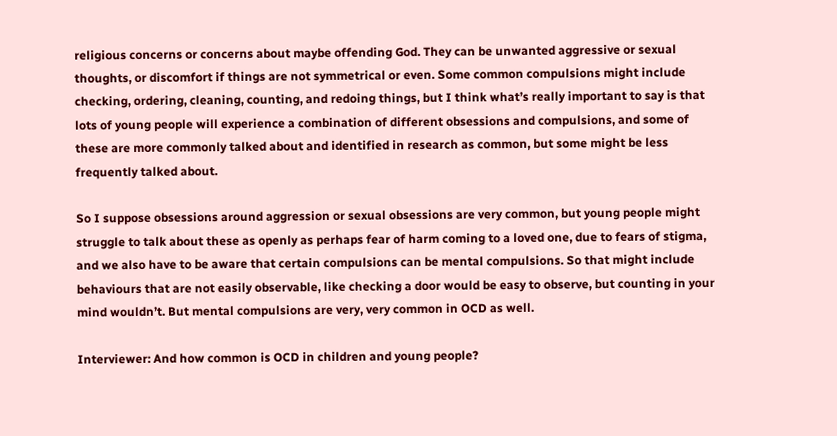religious concerns or concerns about maybe offending God. They can be unwanted aggressive or sexual thoughts, or discomfort if things are not symmetrical or even. Some common compulsions might include checking, ordering, cleaning, counting, and redoing things, but I think what’s really important to say is that lots of young people will experience a combination of different obsessions and compulsions, and some of these are more commonly talked about and identified in research as common, but some might be less frequently talked about.

So I suppose obsessions around aggression or sexual obsessions are very common, but young people might struggle to talk about these as openly as perhaps fear of harm coming to a loved one, due to fears of stigma, and we also have to be aware that certain compulsions can be mental compulsions. So that might include behaviours that are not easily observable, like checking a door would be easy to observe, but counting in your mind wouldn’t. But mental compulsions are very, very common in OCD as well.

Interviewer: And how common is OCD in children and young people?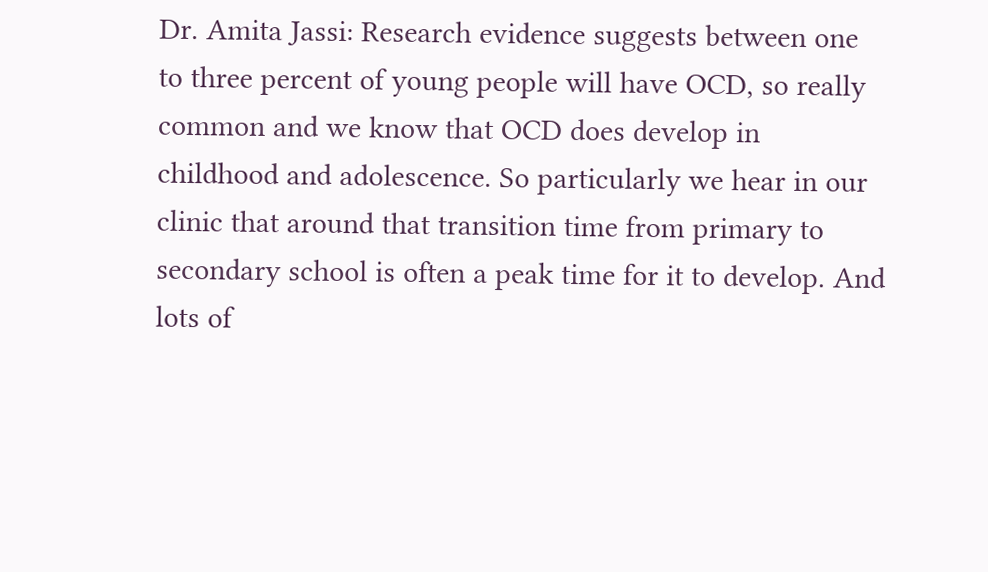Dr. Amita Jassi: Research evidence suggests between one to three percent of young people will have OCD, so really common and we know that OCD does develop in childhood and adolescence. So particularly we hear in our clinic that around that transition time from primary to secondary school is often a peak time for it to develop. And lots of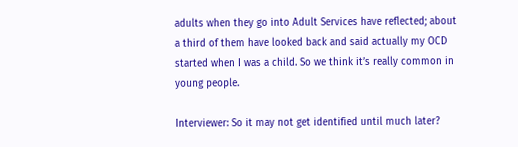adults when they go into Adult Services have reflected; about a third of them have looked back and said actually my OCD started when I was a child. So we think it’s really common in young people.

Interviewer: So it may not get identified until much later?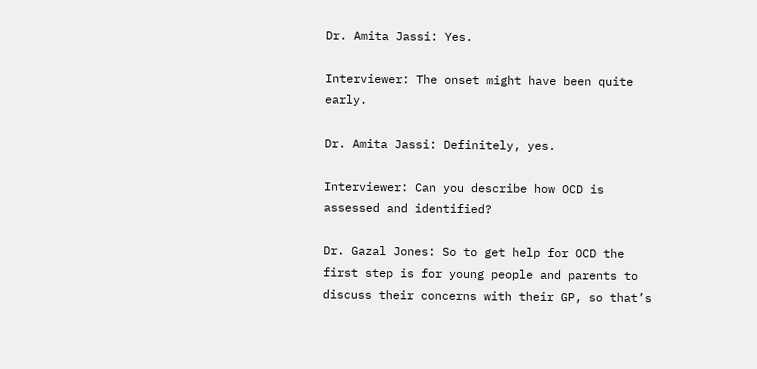Dr. Amita Jassi: Yes.

Interviewer: The onset might have been quite early.

Dr. Amita Jassi: Definitely, yes.

Interviewer: Can you describe how OCD is assessed and identified?

Dr. Gazal Jones: So to get help for OCD the first step is for young people and parents to discuss their concerns with their GP, so that’s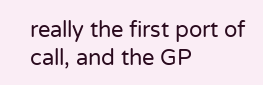really the first port of call, and the GP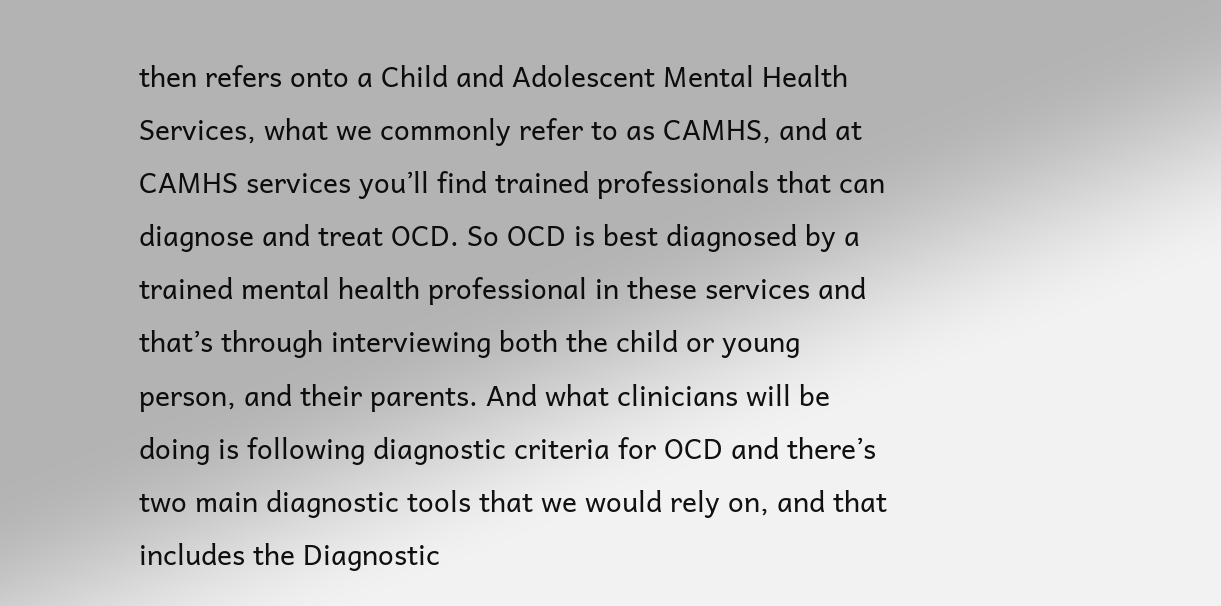then refers onto a Child and Adolescent Mental Health Services, what we commonly refer to as CAMHS, and at CAMHS services you’ll find trained professionals that can diagnose and treat OCD. So OCD is best diagnosed by a trained mental health professional in these services and that’s through interviewing both the child or young person, and their parents. And what clinicians will be doing is following diagnostic criteria for OCD and there’s two main diagnostic tools that we would rely on, and that includes the Diagnostic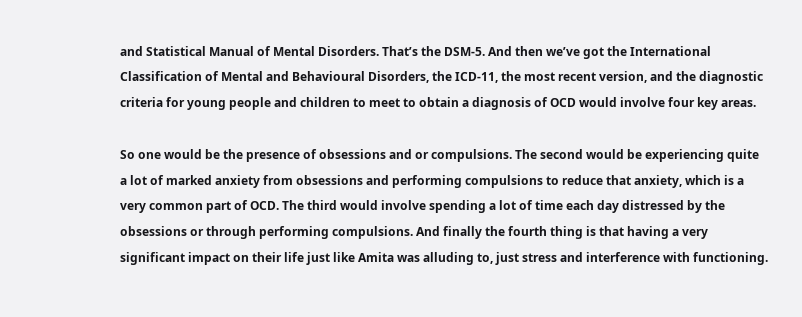and Statistical Manual of Mental Disorders. That’s the DSM-5. And then we’ve got the International Classification of Mental and Behavioural Disorders, the ICD-11, the most recent version, and the diagnostic criteria for young people and children to meet to obtain a diagnosis of OCD would involve four key areas.

So one would be the presence of obsessions and or compulsions. The second would be experiencing quite a lot of marked anxiety from obsessions and performing compulsions to reduce that anxiety, which is a very common part of OCD. The third would involve spending a lot of time each day distressed by the obsessions or through performing compulsions. And finally the fourth thing is that having a very significant impact on their life just like Amita was alluding to, just stress and interference with functioning.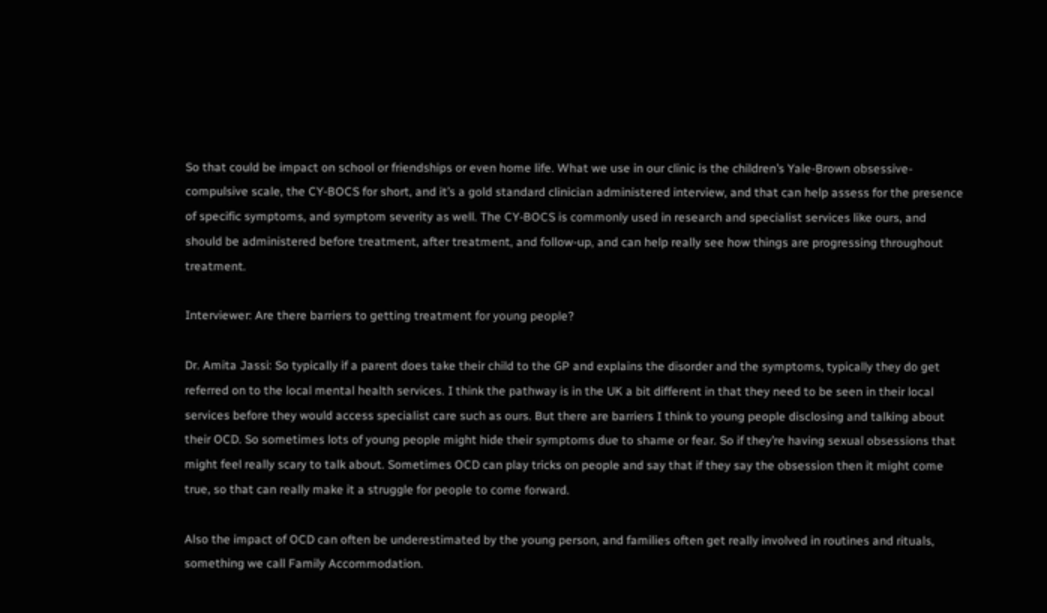So that could be impact on school or friendships or even home life. What we use in our clinic is the children’s Yale-Brown obsessive-compulsive scale, the CY-BOCS for short, and it’s a gold standard clinician administered interview, and that can help assess for the presence of specific symptoms, and symptom severity as well. The CY-BOCS is commonly used in research and specialist services like ours, and should be administered before treatment, after treatment, and follow-up, and can help really see how things are progressing throughout treatment.

Interviewer: Are there barriers to getting treatment for young people?

Dr. Amita Jassi: So typically if a parent does take their child to the GP and explains the disorder and the symptoms, typically they do get referred on to the local mental health services. I think the pathway is in the UK a bit different in that they need to be seen in their local services before they would access specialist care such as ours. But there are barriers I think to young people disclosing and talking about their OCD. So sometimes lots of young people might hide their symptoms due to shame or fear. So if they’re having sexual obsessions that might feel really scary to talk about. Sometimes OCD can play tricks on people and say that if they say the obsession then it might come true, so that can really make it a struggle for people to come forward.

Also the impact of OCD can often be underestimated by the young person, and families often get really involved in routines and rituals, something we call Family Accommodation.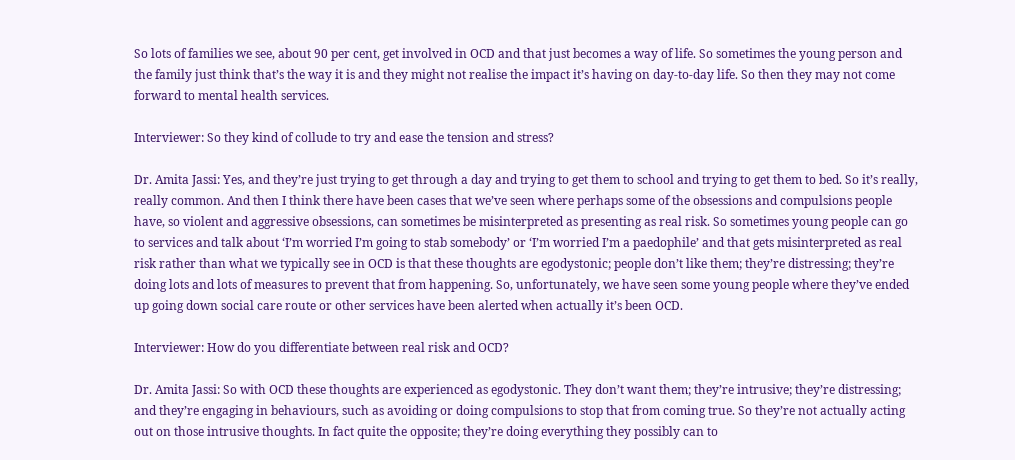So lots of families we see, about 90 per cent, get involved in OCD and that just becomes a way of life. So sometimes the young person and the family just think that’s the way it is and they might not realise the impact it’s having on day-to-day life. So then they may not come forward to mental health services.

Interviewer: So they kind of collude to try and ease the tension and stress?

Dr. Amita Jassi: Yes, and they’re just trying to get through a day and trying to get them to school and trying to get them to bed. So it’s really, really common. And then I think there have been cases that we’ve seen where perhaps some of the obsessions and compulsions people have, so violent and aggressive obsessions, can sometimes be misinterpreted as presenting as real risk. So sometimes young people can go to services and talk about ‘I’m worried I’m going to stab somebody’ or ‘I’m worried I’m a paedophile’ and that gets misinterpreted as real risk rather than what we typically see in OCD is that these thoughts are egodystonic; people don’t like them; they’re distressing; they’re doing lots and lots of measures to prevent that from happening. So, unfortunately, we have seen some young people where they’ve ended up going down social care route or other services have been alerted when actually it’s been OCD.

Interviewer: How do you differentiate between real risk and OCD?

Dr. Amita Jassi: So with OCD these thoughts are experienced as egodystonic. They don’t want them; they’re intrusive; they’re distressing; and they’re engaging in behaviours, such as avoiding or doing compulsions to stop that from coming true. So they’re not actually acting out on those intrusive thoughts. In fact quite the opposite; they’re doing everything they possibly can to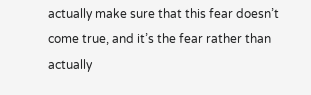actually make sure that this fear doesn’t come true, and it’s the fear rather than actually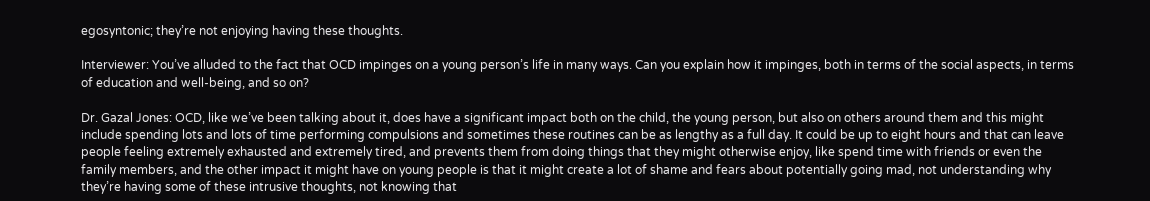egosyntonic; they’re not enjoying having these thoughts.

Interviewer: You’ve alluded to the fact that OCD impinges on a young person’s life in many ways. Can you explain how it impinges, both in terms of the social aspects, in terms of education and well-being, and so on?

Dr. Gazal Jones: OCD, like we’ve been talking about it, does have a significant impact both on the child, the young person, but also on others around them and this might include spending lots and lots of time performing compulsions and sometimes these routines can be as lengthy as a full day. It could be up to eight hours and that can leave people feeling extremely exhausted and extremely tired, and prevents them from doing things that they might otherwise enjoy, like spend time with friends or even the family members, and the other impact it might have on young people is that it might create a lot of shame and fears about potentially going mad, not understanding why they’re having some of these intrusive thoughts, not knowing that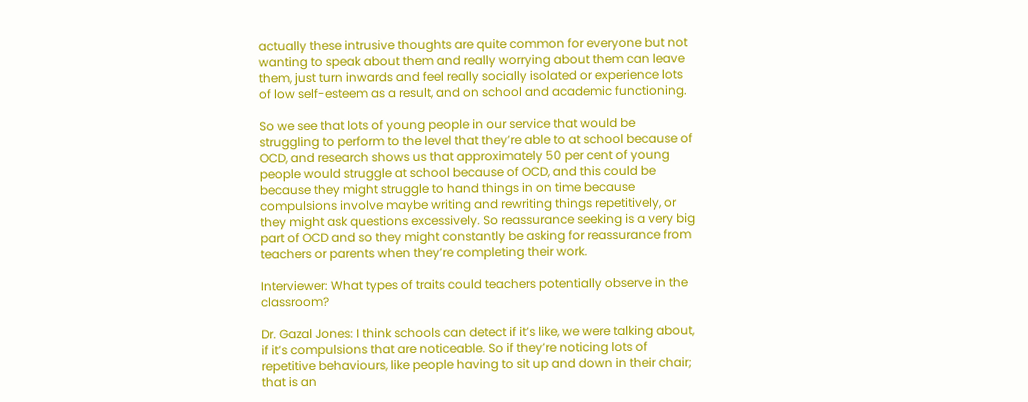actually these intrusive thoughts are quite common for everyone but not wanting to speak about them and really worrying about them can leave them, just turn inwards and feel really socially isolated or experience lots of low self-esteem as a result, and on school and academic functioning.

So we see that lots of young people in our service that would be struggling to perform to the level that they’re able to at school because of OCD, and research shows us that approximately 50 per cent of young people would struggle at school because of OCD, and this could be because they might struggle to hand things in on time because compulsions involve maybe writing and rewriting things repetitively, or they might ask questions excessively. So reassurance seeking is a very big part of OCD and so they might constantly be asking for reassurance from teachers or parents when they’re completing their work.

Interviewer: What types of traits could teachers potentially observe in the classroom?

Dr. Gazal Jones: I think schools can detect if it’s like, we were talking about, if it’s compulsions that are noticeable. So if they’re noticing lots of repetitive behaviours, like people having to sit up and down in their chair; that is an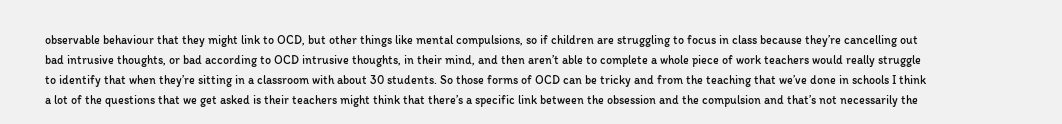observable behaviour that they might link to OCD, but other things like mental compulsions, so if children are struggling to focus in class because they’re cancelling out bad intrusive thoughts, or bad according to OCD intrusive thoughts, in their mind, and then aren’t able to complete a whole piece of work teachers would really struggle to identify that when they’re sitting in a classroom with about 30 students. So those forms of OCD can be tricky and from the teaching that we’ve done in schools I think a lot of the questions that we get asked is their teachers might think that there’s a specific link between the obsession and the compulsion and that’s not necessarily the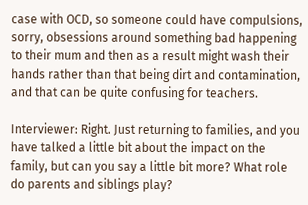case with OCD, so someone could have compulsions, sorry, obsessions around something bad happening to their mum and then as a result might wash their hands rather than that being dirt and contamination, and that can be quite confusing for teachers.

Interviewer: Right. Just returning to families, and you have talked a little bit about the impact on the family, but can you say a little bit more? What role do parents and siblings play?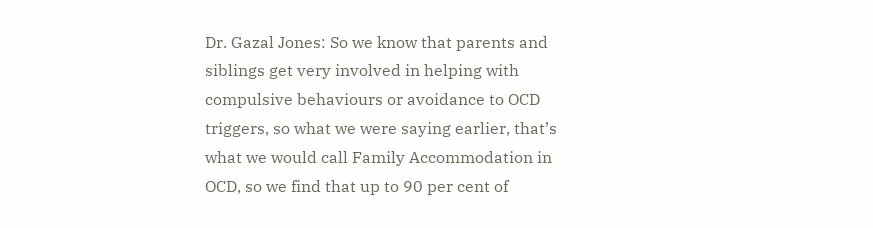Dr. Gazal Jones: So we know that parents and siblings get very involved in helping with compulsive behaviours or avoidance to OCD triggers, so what we were saying earlier, that’s what we would call Family Accommodation in OCD, so we find that up to 90 per cent of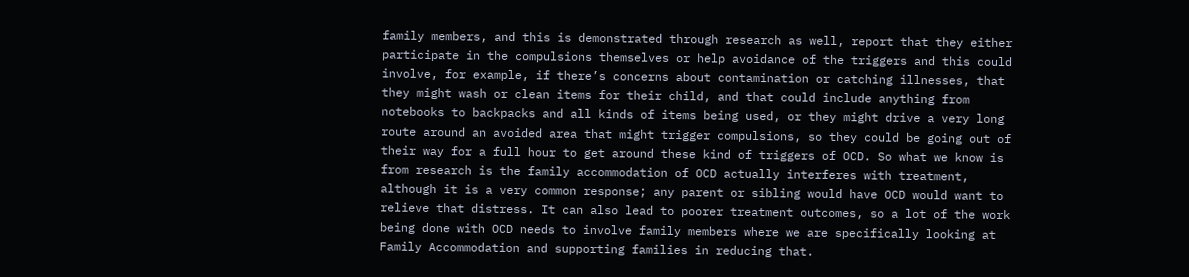family members, and this is demonstrated through research as well, report that they either participate in the compulsions themselves or help avoidance of the triggers and this could involve, for example, if there’s concerns about contamination or catching illnesses, that they might wash or clean items for their child, and that could include anything from notebooks to backpacks and all kinds of items being used, or they might drive a very long route around an avoided area that might trigger compulsions, so they could be going out of their way for a full hour to get around these kind of triggers of OCD. So what we know is from research is the family accommodation of OCD actually interferes with treatment, although it is a very common response; any parent or sibling would have OCD would want to relieve that distress. It can also lead to poorer treatment outcomes, so a lot of the work being done with OCD needs to involve family members where we are specifically looking at Family Accommodation and supporting families in reducing that.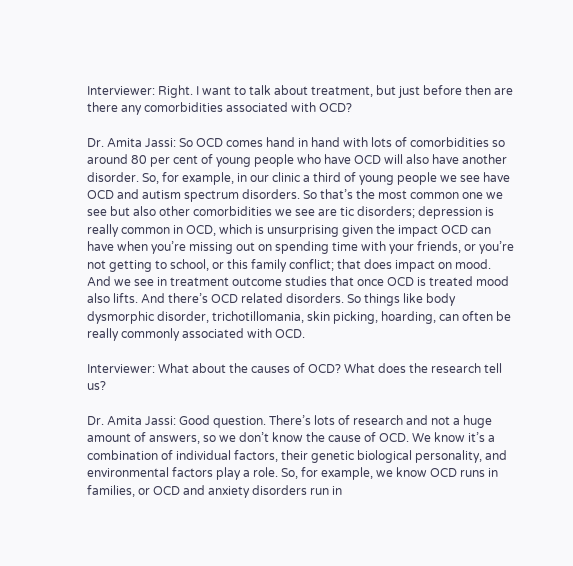Interviewer: Right. I want to talk about treatment, but just before then are there any comorbidities associated with OCD?

Dr. Amita Jassi: So OCD comes hand in hand with lots of comorbidities so around 80 per cent of young people who have OCD will also have another disorder. So, for example, in our clinic a third of young people we see have OCD and autism spectrum disorders. So that’s the most common one we see but also other comorbidities we see are tic disorders; depression is really common in OCD, which is unsurprising given the impact OCD can have when you’re missing out on spending time with your friends, or you’re not getting to school, or this family conflict; that does impact on mood. And we see in treatment outcome studies that once OCD is treated mood also lifts. And there’s OCD related disorders. So things like body dysmorphic disorder, trichotillomania, skin picking, hoarding, can often be really commonly associated with OCD.

Interviewer: What about the causes of OCD? What does the research tell us?

Dr. Amita Jassi: Good question. There’s lots of research and not a huge amount of answers, so we don’t know the cause of OCD. We know it’s a combination of individual factors, their genetic biological personality, and environmental factors play a role. So, for example, we know OCD runs in families, or OCD and anxiety disorders run in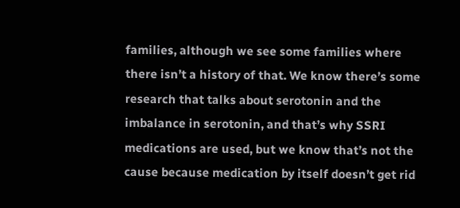families, although we see some families where there isn’t a history of that. We know there’s some research that talks about serotonin and the imbalance in serotonin, and that’s why SSRI medications are used, but we know that’s not the cause because medication by itself doesn’t get rid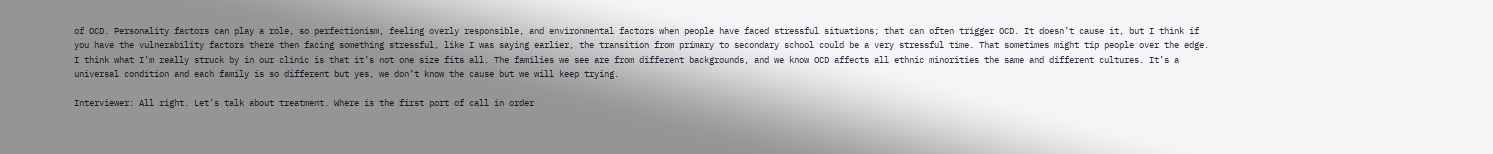of OCD. Personality factors can play a role, so perfectionism, feeling overly responsible, and environmental factors when people have faced stressful situations; that can often trigger OCD. It doesn’t cause it, but I think if you have the vulnerability factors there then facing something stressful, like I was saying earlier, the transition from primary to secondary school could be a very stressful time. That sometimes might tip people over the edge. I think what I’m really struck by in our clinic is that it’s not one size fits all. The families we see are from different backgrounds, and we know OCD affects all ethnic minorities the same and different cultures. It’s a universal condition and each family is so different but yes, we don’t know the cause but we will keep trying.

Interviewer: All right. Let’s talk about treatment. Where is the first port of call in order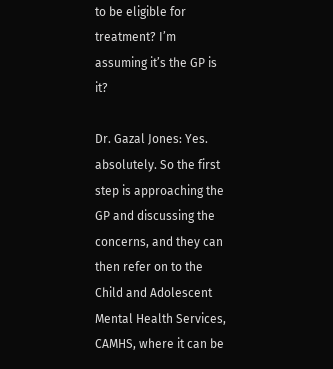to be eligible for treatment? I’m assuming it’s the GP is it?

Dr. Gazal Jones: Yes. absolutely. So the first step is approaching the GP and discussing the concerns, and they can then refer on to the Child and Adolescent Mental Health Services, CAMHS, where it can be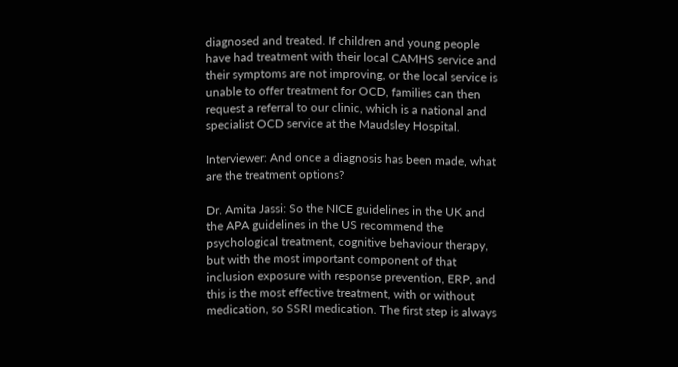diagnosed and treated. If children and young people have had treatment with their local CAMHS service and their symptoms are not improving, or the local service is unable to offer treatment for OCD, families can then request a referral to our clinic, which is a national and specialist OCD service at the Maudsley Hospital.

Interviewer: And once a diagnosis has been made, what are the treatment options?

Dr. Amita Jassi: So the NICE guidelines in the UK and the APA guidelines in the US recommend the psychological treatment, cognitive behaviour therapy, but with the most important component of that inclusion exposure with response prevention, ERP, and this is the most effective treatment, with or without medication, so SSRI medication. The first step is always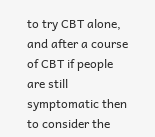to try CBT alone, and after a course of CBT if people are still symptomatic then to consider the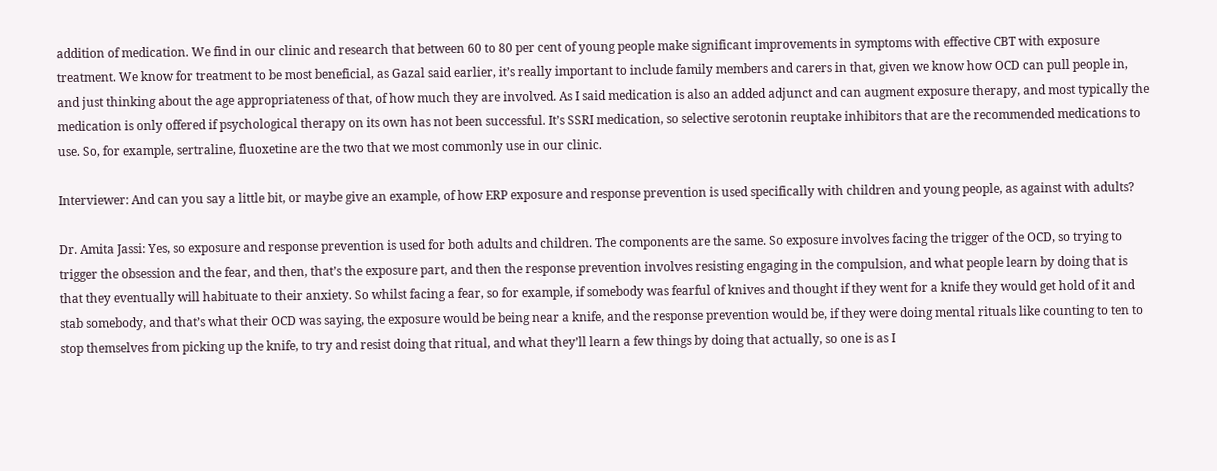addition of medication. We find in our clinic and research that between 60 to 80 per cent of young people make significant improvements in symptoms with effective CBT with exposure treatment. We know for treatment to be most beneficial, as Gazal said earlier, it’s really important to include family members and carers in that, given we know how OCD can pull people in, and just thinking about the age appropriateness of that, of how much they are involved. As I said medication is also an added adjunct and can augment exposure therapy, and most typically the medication is only offered if psychological therapy on its own has not been successful. It’s SSRI medication, so selective serotonin reuptake inhibitors that are the recommended medications to use. So, for example, sertraline, fluoxetine are the two that we most commonly use in our clinic.

Interviewer: And can you say a little bit, or maybe give an example, of how ERP exposure and response prevention is used specifically with children and young people, as against with adults?

Dr. Amita Jassi: Yes, so exposure and response prevention is used for both adults and children. The components are the same. So exposure involves facing the trigger of the OCD, so trying to trigger the obsession and the fear, and then, that’s the exposure part, and then the response prevention involves resisting engaging in the compulsion, and what people learn by doing that is that they eventually will habituate to their anxiety. So whilst facing a fear, so for example, if somebody was fearful of knives and thought if they went for a knife they would get hold of it and stab somebody, and that’s what their OCD was saying, the exposure would be being near a knife, and the response prevention would be, if they were doing mental rituals like counting to ten to stop themselves from picking up the knife, to try and resist doing that ritual, and what they’ll learn a few things by doing that actually, so one is as I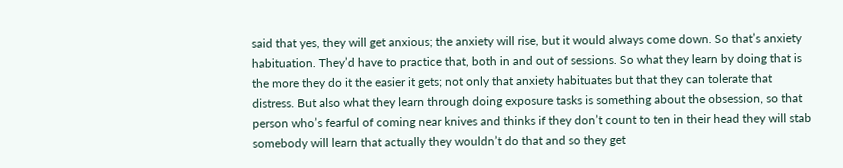said that yes, they will get anxious; the anxiety will rise, but it would always come down. So that’s anxiety habituation. They’d have to practice that, both in and out of sessions. So what they learn by doing that is the more they do it the easier it gets; not only that anxiety habituates but that they can tolerate that distress. But also what they learn through doing exposure tasks is something about the obsession, so that person who’s fearful of coming near knives and thinks if they don’t count to ten in their head they will stab somebody will learn that actually they wouldn’t do that and so they get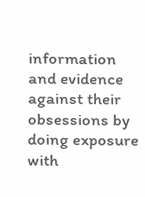information and evidence against their obsessions by doing exposure with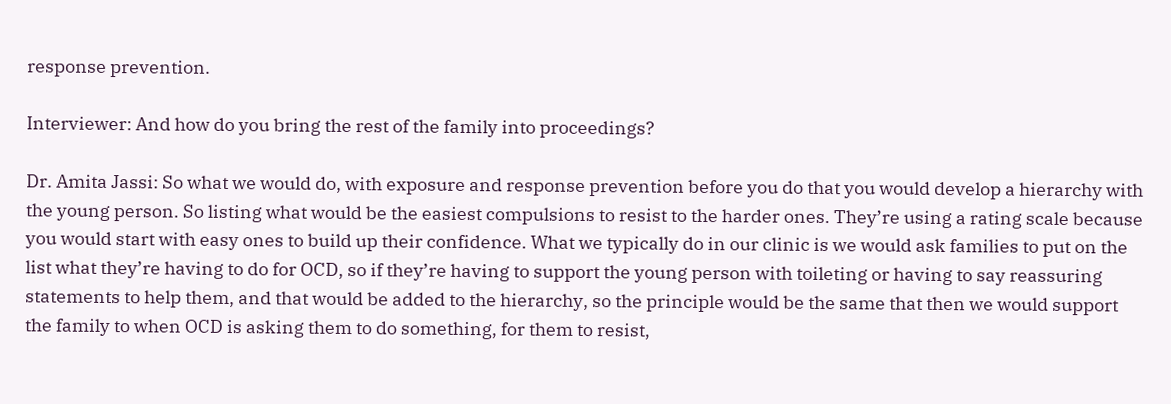response prevention.

Interviewer: And how do you bring the rest of the family into proceedings?

Dr. Amita Jassi: So what we would do, with exposure and response prevention before you do that you would develop a hierarchy with the young person. So listing what would be the easiest compulsions to resist to the harder ones. They’re using a rating scale because you would start with easy ones to build up their confidence. What we typically do in our clinic is we would ask families to put on the list what they’re having to do for OCD, so if they’re having to support the young person with toileting or having to say reassuring statements to help them, and that would be added to the hierarchy, so the principle would be the same that then we would support the family to when OCD is asking them to do something, for them to resist,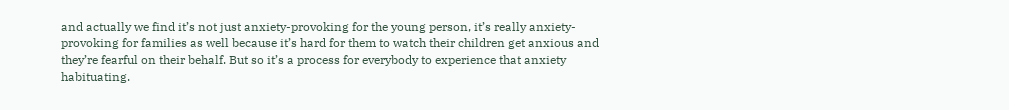and actually we find it’s not just anxiety-provoking for the young person, it’s really anxiety-provoking for families as well because it’s hard for them to watch their children get anxious and they’re fearful on their behalf. But so it’s a process for everybody to experience that anxiety habituating.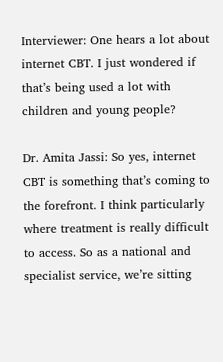Interviewer: One hears a lot about internet CBT. I just wondered if that’s being used a lot with children and young people?

Dr. Amita Jassi: So yes, internet CBT is something that’s coming to the forefront. I think particularly where treatment is really difficult to access. So as a national and specialist service, we’re sitting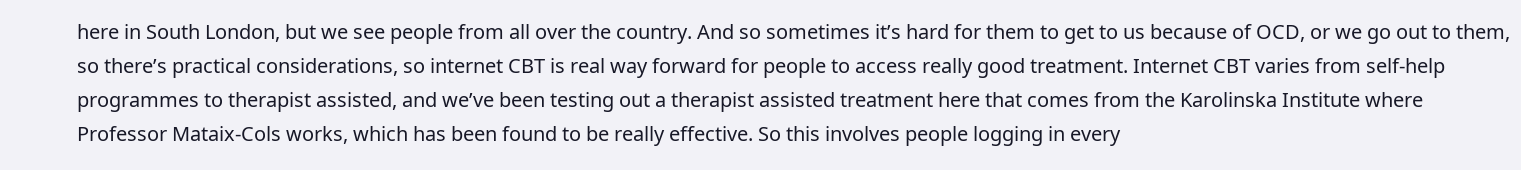here in South London, but we see people from all over the country. And so sometimes it’s hard for them to get to us because of OCD, or we go out to them, so there’s practical considerations, so internet CBT is real way forward for people to access really good treatment. Internet CBT varies from self-help programmes to therapist assisted, and we’ve been testing out a therapist assisted treatment here that comes from the Karolinska Institute where Professor Mataix-Cols works, which has been found to be really effective. So this involves people logging in every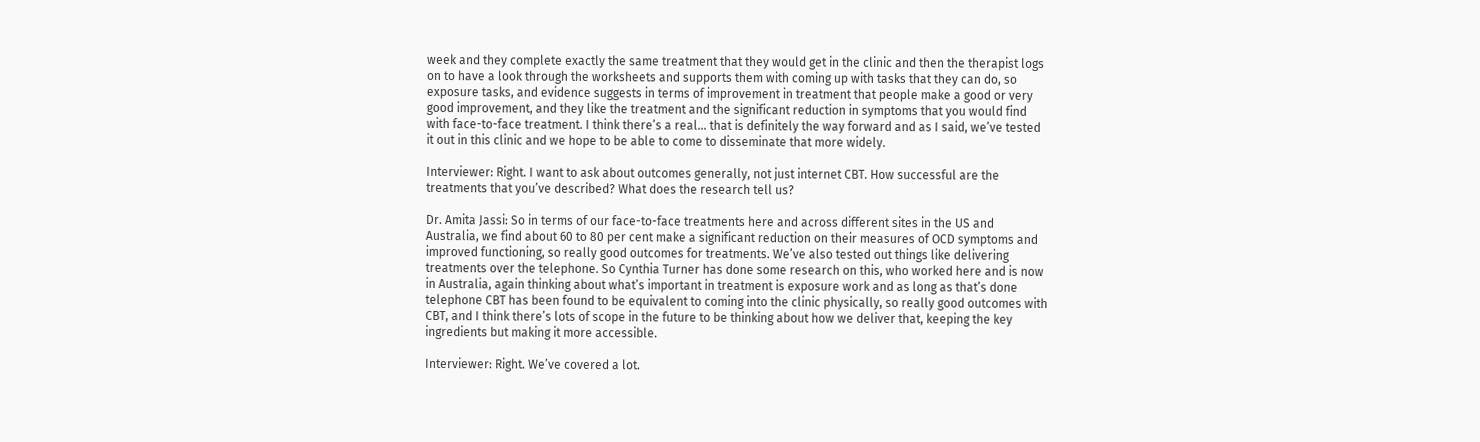week and they complete exactly the same treatment that they would get in the clinic and then the therapist logs on to have a look through the worksheets and supports them with coming up with tasks that they can do, so exposure tasks, and evidence suggests in terms of improvement in treatment that people make a good or very good improvement, and they like the treatment and the significant reduction in symptoms that you would find with face-to-face treatment. I think there’s a real… that is definitely the way forward and as I said, we’ve tested it out in this clinic and we hope to be able to come to disseminate that more widely.

Interviewer: Right. I want to ask about outcomes generally, not just internet CBT. How successful are the treatments that you’ve described? What does the research tell us?

Dr. Amita Jassi: So in terms of our face-to-face treatments here and across different sites in the US and Australia, we find about 60 to 80 per cent make a significant reduction on their measures of OCD symptoms and improved functioning, so really good outcomes for treatments. We’ve also tested out things like delivering treatments over the telephone. So Cynthia Turner has done some research on this, who worked here and is now in Australia, again thinking about what’s important in treatment is exposure work and as long as that’s done telephone CBT has been found to be equivalent to coming into the clinic physically, so really good outcomes with CBT, and I think there’s lots of scope in the future to be thinking about how we deliver that, keeping the key ingredients but making it more accessible.

Interviewer: Right. We’ve covered a lot.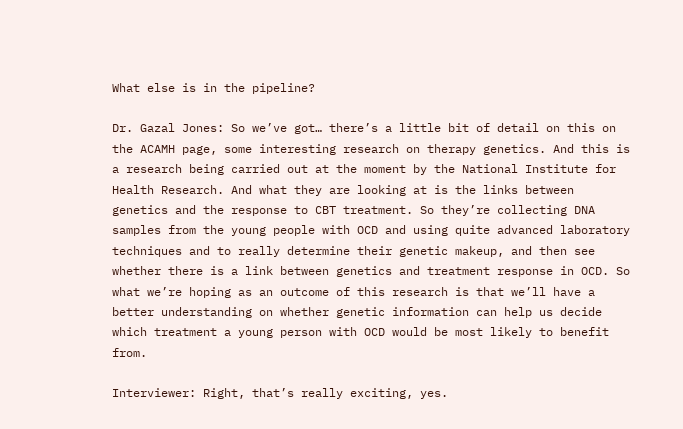What else is in the pipeline?

Dr. Gazal Jones: So we’ve got… there’s a little bit of detail on this on the ACAMH page, some interesting research on therapy genetics. And this is a research being carried out at the moment by the National Institute for Health Research. And what they are looking at is the links between genetics and the response to CBT treatment. So they’re collecting DNA samples from the young people with OCD and using quite advanced laboratory techniques and to really determine their genetic makeup, and then see whether there is a link between genetics and treatment response in OCD. So what we’re hoping as an outcome of this research is that we’ll have a better understanding on whether genetic information can help us decide which treatment a young person with OCD would be most likely to benefit from.

Interviewer: Right, that’s really exciting, yes.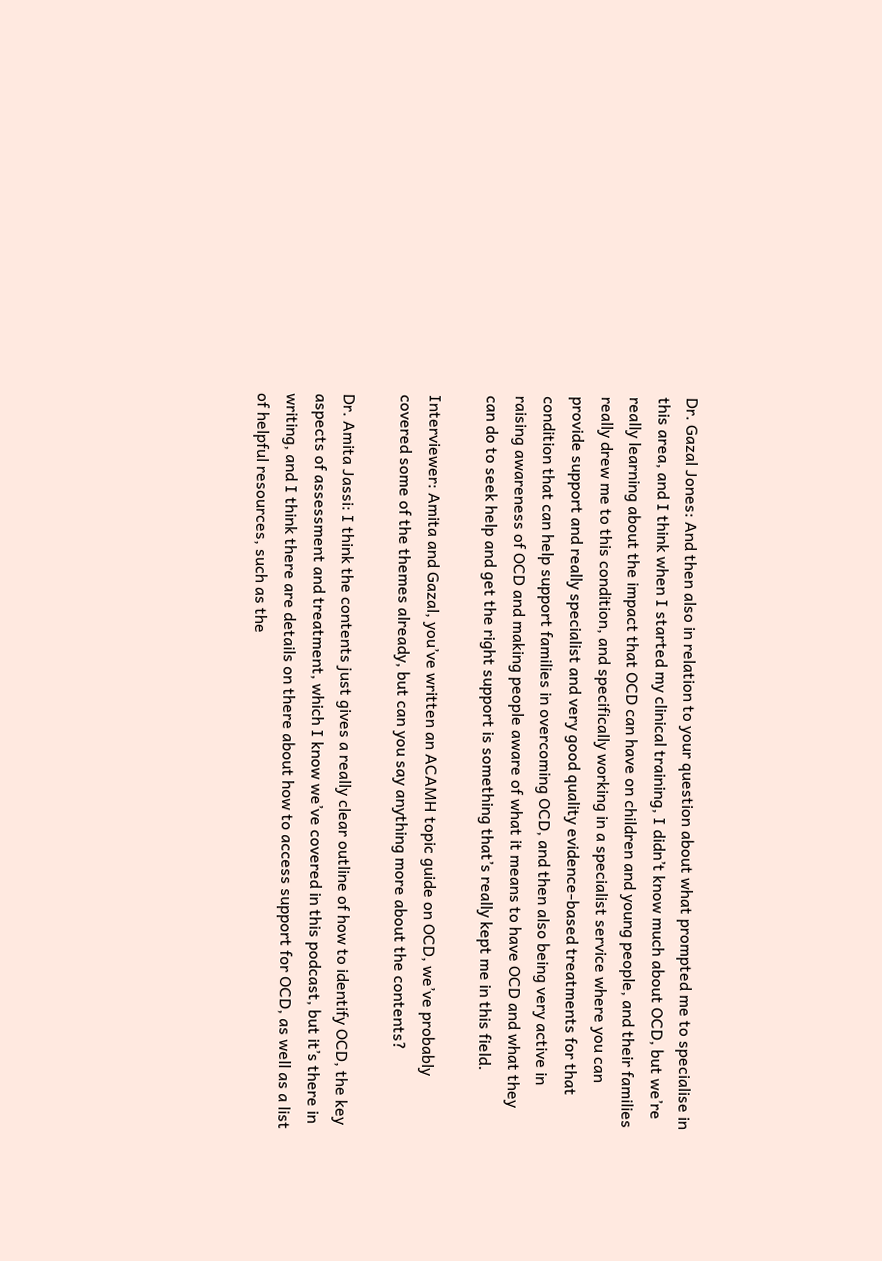Dr. Gazal Jones: And then also in relation to your question about what prompted me to specialise in this area, and I think when I started my clinical training, I didn’t know much about OCD, but we’re really learning about the impact that OCD can have on children and young people, and their families really drew me to this condition, and specifically working in a specialist service where you can provide support and really specialist and very good quality evidence-based treatments for that condition that can help support families in overcoming OCD, and then also being very active in raising awareness of OCD and making people aware of what it means to have OCD and what they can do to seek help and get the right support is something that’s really kept me in this field.

Interviewer: Amita and Gazal, you’ve written an ACAMH topic guide on OCD, we’ve probably covered some of the themes already, but can you say anything more about the contents?

Dr. Amita Jassi: I think the contents just gives a really clear outline of how to identify OCD, the key aspects of assessment and treatment, which I know we’ve covered in this podcast, but it’s there in writing, and I think there are details on there about how to access support for OCD, as well as a list of helpful resources, such as the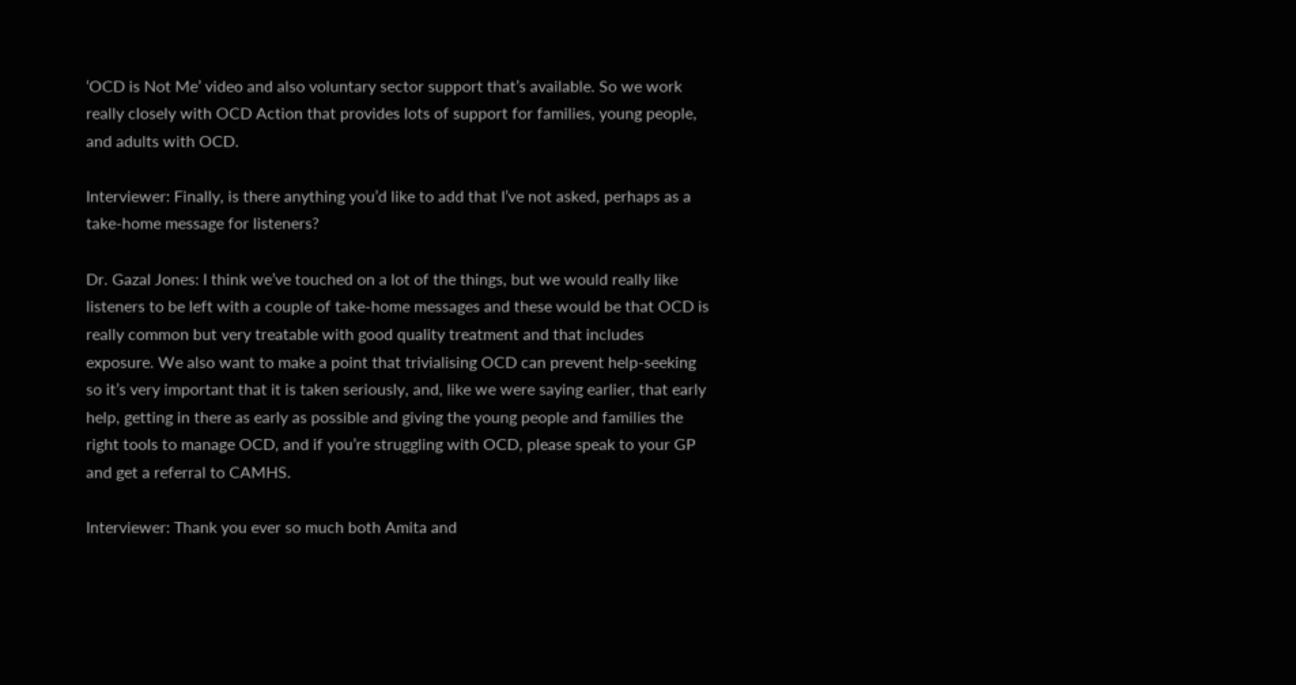‘OCD is Not Me’ video and also voluntary sector support that’s available. So we work really closely with OCD Action that provides lots of support for families, young people, and adults with OCD.

Interviewer: Finally, is there anything you’d like to add that I’ve not asked, perhaps as a take-home message for listeners?

Dr. Gazal Jones: I think we’ve touched on a lot of the things, but we would really like listeners to be left with a couple of take-home messages and these would be that OCD is really common but very treatable with good quality treatment and that includes exposure. We also want to make a point that trivialising OCD can prevent help-seeking so it’s very important that it is taken seriously, and, like we were saying earlier, that early help, getting in there as early as possible and giving the young people and families the right tools to manage OCD, and if you’re struggling with OCD, please speak to your GP and get a referral to CAMHS.

Interviewer: Thank you ever so much both Amita and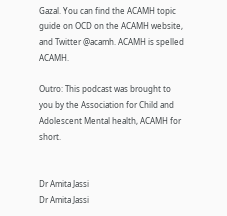Gazal. You can find the ACAMH topic guide on OCD on the ACAMH website, and Twitter @acamh. ACAMH is spelled ACAMH.

Outro: This podcast was brought to you by the Association for Child and Adolescent Mental health, ACAMH for short.


Dr Amita Jassi
Dr Amita Jassi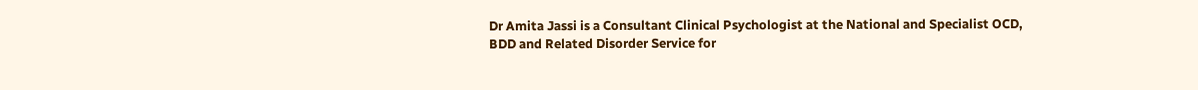Dr Amita Jassi is a Consultant Clinical Psychologist at the National and Specialist OCD, BDD and Related Disorder Service for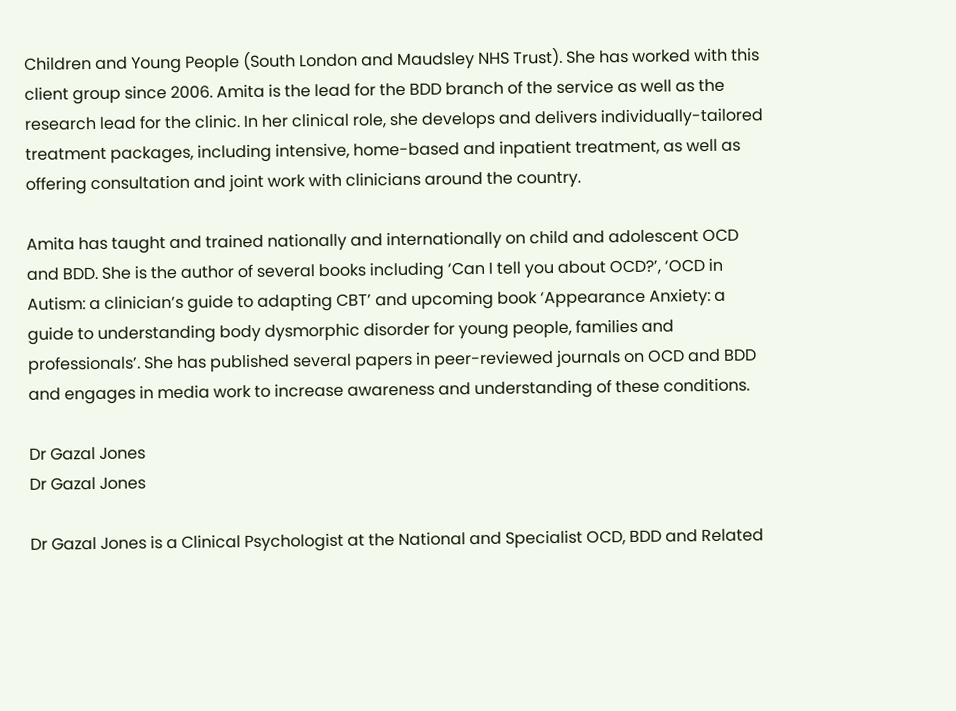Children and Young People (South London and Maudsley NHS Trust). She has worked with this client group since 2006. Amita is the lead for the BDD branch of the service as well as the research lead for the clinic. In her clinical role, she develops and delivers individually-tailored treatment packages, including intensive, home-based and inpatient treatment, as well as offering consultation and joint work with clinicians around the country.

Amita has taught and trained nationally and internationally on child and adolescent OCD and BDD. She is the author of several books including ‘Can I tell you about OCD?’, ‘OCD in Autism: a clinician’s guide to adapting CBT’ and upcoming book ‘Appearance Anxiety: a guide to understanding body dysmorphic disorder for young people, families and professionals’. She has published several papers in peer-reviewed journals on OCD and BDD and engages in media work to increase awareness and understanding of these conditions.

Dr Gazal Jones
Dr Gazal Jones

Dr Gazal Jones is a Clinical Psychologist at the National and Specialist OCD, BDD and Related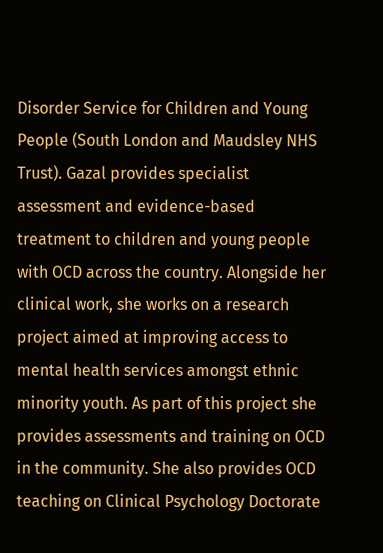Disorder Service for Children and Young People (South London and Maudsley NHS Trust). Gazal provides specialist assessment and evidence-based treatment to children and young people with OCD across the country. Alongside her clinical work, she works on a research project aimed at improving access to mental health services amongst ethnic minority youth. As part of this project she provides assessments and training on OCD in the community. She also provides OCD teaching on Clinical Psychology Doctorate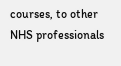courses, to other NHS professionals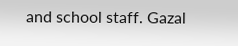and school staff. Gazal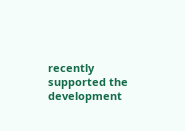recently supported the development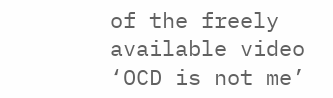of the freely available video ‘OCD is not me’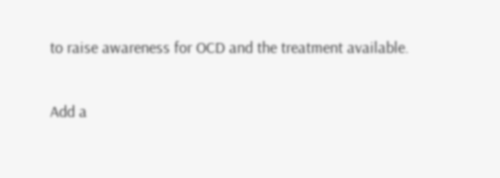to raise awareness for OCD and the treatment available.

Add a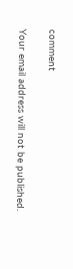comment

Your email address will not be published.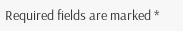Required fields are marked *